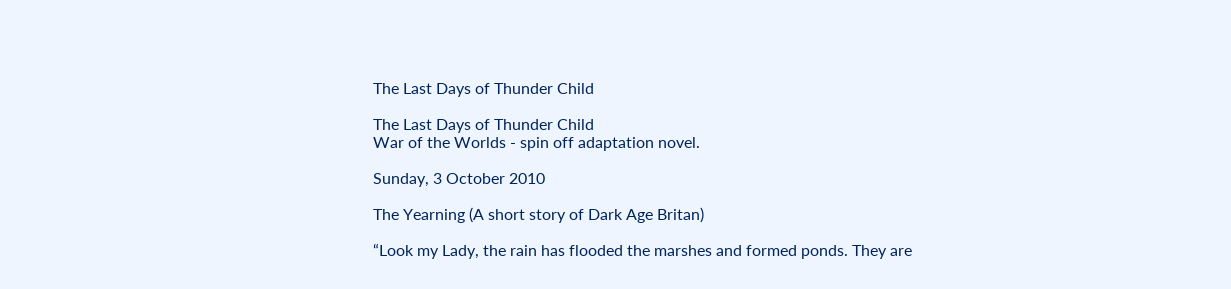The Last Days of Thunder Child

The Last Days of Thunder Child
War of the Worlds - spin off adaptation novel.

Sunday, 3 October 2010

The Yearning (A short story of Dark Age Britan)

“Look my Lady, the rain has flooded the marshes and formed ponds. They are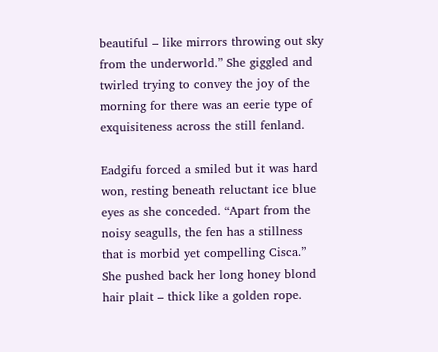beautiful – like mirrors throwing out sky from the underworld.” She giggled and twirled trying to convey the joy of the morning for there was an eerie type of exquisiteness across the still fenland.

Eadgifu forced a smiled but it was hard won, resting beneath reluctant ice blue eyes as she conceded. “Apart from the noisy seagulls, the fen has a stillness that is morbid yet compelling Cisca.” She pushed back her long honey blond hair plait – thick like a golden rope.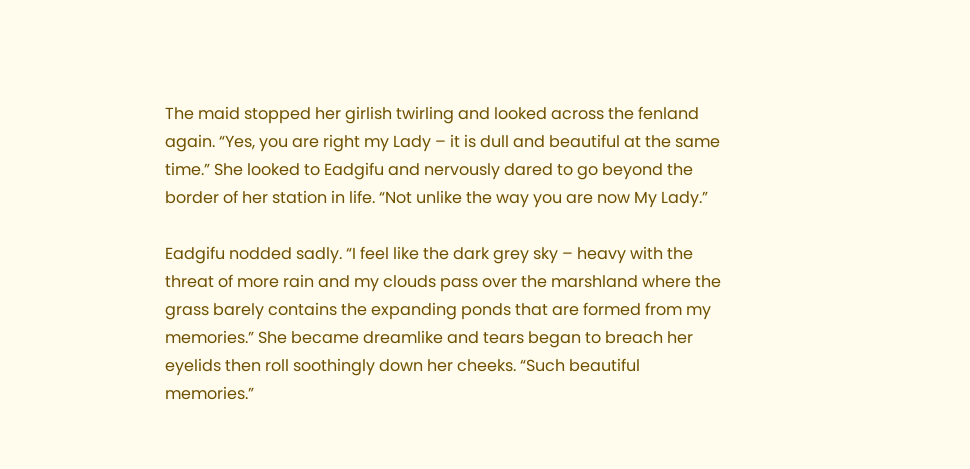The maid stopped her girlish twirling and looked across the fenland again. “Yes, you are right my Lady – it is dull and beautiful at the same time.” She looked to Eadgifu and nervously dared to go beyond the border of her station in life. “Not unlike the way you are now My Lady.”

Eadgifu nodded sadly. “I feel like the dark grey sky – heavy with the threat of more rain and my clouds pass over the marshland where the grass barely contains the expanding ponds that are formed from my memories.” She became dreamlike and tears began to breach her eyelids then roll soothingly down her cheeks. “Such beautiful memories.”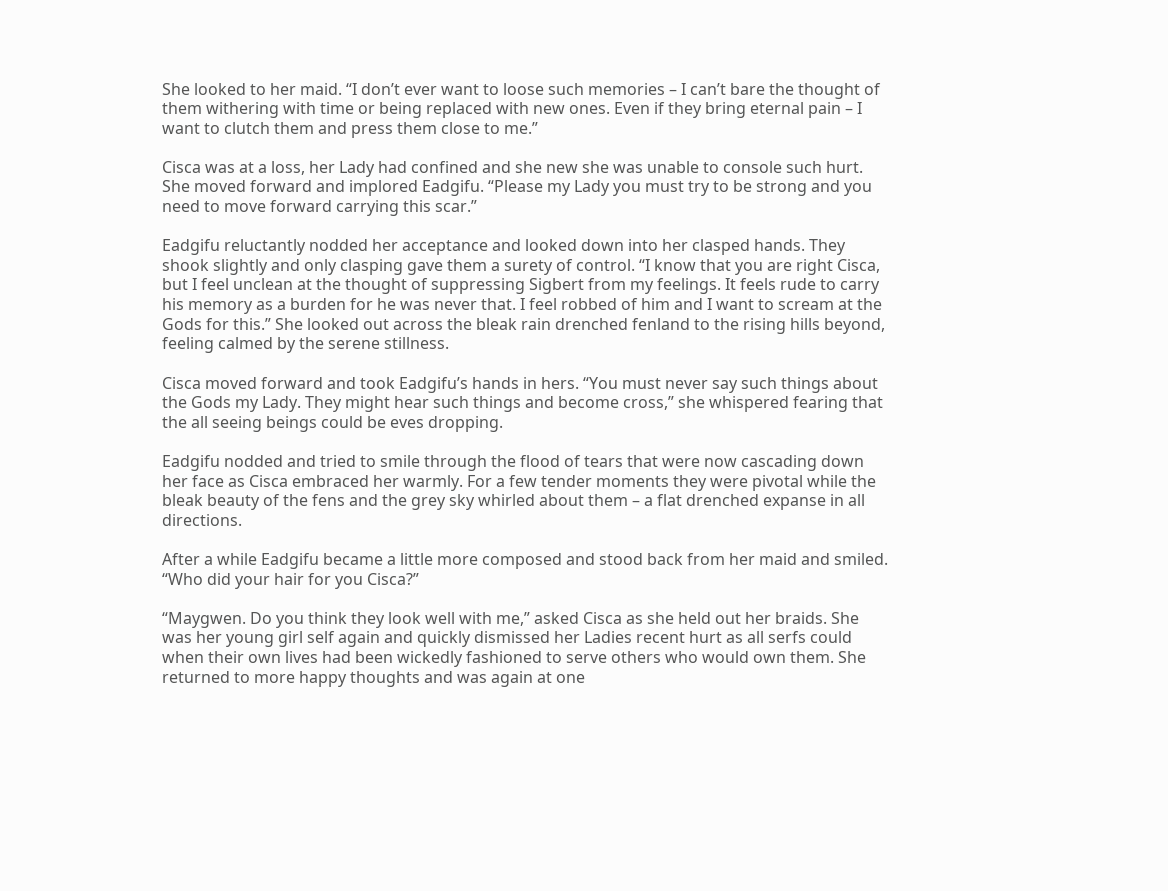She looked to her maid. “I don’t ever want to loose such memories – I can’t bare the thought of them withering with time or being replaced with new ones. Even if they bring eternal pain – I want to clutch them and press them close to me.”

Cisca was at a loss, her Lady had confined and she new she was unable to console such hurt. She moved forward and implored Eadgifu. “Please my Lady you must try to be strong and you need to move forward carrying this scar.”

Eadgifu reluctantly nodded her acceptance and looked down into her clasped hands. They shook slightly and only clasping gave them a surety of control. “I know that you are right Cisca, but I feel unclean at the thought of suppressing Sigbert from my feelings. It feels rude to carry his memory as a burden for he was never that. I feel robbed of him and I want to scream at the Gods for this.” She looked out across the bleak rain drenched fenland to the rising hills beyond, feeling calmed by the serene stillness.

Cisca moved forward and took Eadgifu’s hands in hers. “You must never say such things about the Gods my Lady. They might hear such things and become cross,” she whispered fearing that the all seeing beings could be eves dropping.

Eadgifu nodded and tried to smile through the flood of tears that were now cascading down her face as Cisca embraced her warmly. For a few tender moments they were pivotal while the bleak beauty of the fens and the grey sky whirled about them – a flat drenched expanse in all directions.

After a while Eadgifu became a little more composed and stood back from her maid and smiled. “Who did your hair for you Cisca?”

“Maygwen. Do you think they look well with me,” asked Cisca as she held out her braids. She was her young girl self again and quickly dismissed her Ladies recent hurt as all serfs could when their own lives had been wickedly fashioned to serve others who would own them. She returned to more happy thoughts and was again at one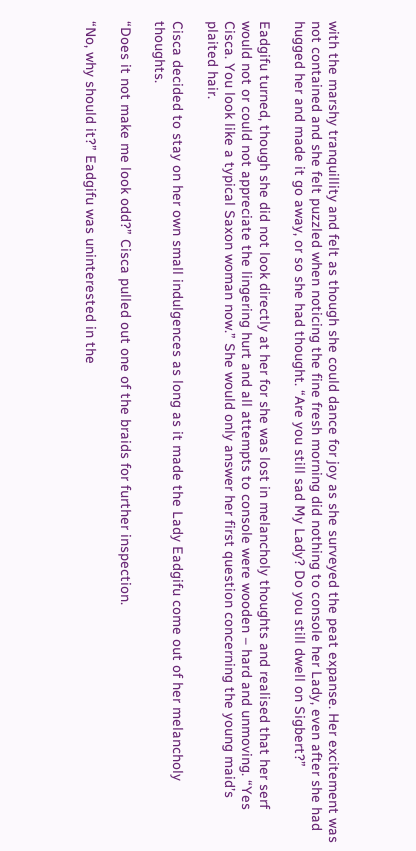with the marshy tranquillity and felt as though she could dance for joy as she surveyed the peat expanse. Her excitement was not contained and she felt puzzled when noticing the fine fresh morning did nothing to console her Lady, even after she had hugged her and made it go away, or so she had thought. “Are you still sad My Lady? Do you still dwell on Sigbert?”

Eadgifu turned, though she did not look directly at her for she was lost in melancholy thoughts and realised that her serf would not or could not appreciate the lingering hurt and all attempts to console were wooden – hard and unmoving. “Yes Cisca. You look like a typical Saxon woman now.” She would only answer her first question concerning the young maid’s plaited hair.

Cisca decided to stay on her own small indulgences as long as it made the Lady Eadgifu come out of her melancholy thoughts.

“Does it not make me look odd?” Cisca pulled out one of the braids for further inspection.

“No, why should it?” Eadgifu was uninterested in the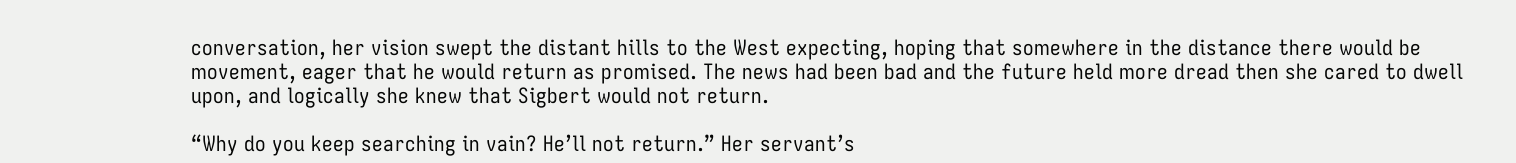conversation, her vision swept the distant hills to the West expecting, hoping that somewhere in the distance there would be movement, eager that he would return as promised. The news had been bad and the future held more dread then she cared to dwell upon, and logically she knew that Sigbert would not return.

“Why do you keep searching in vain? He’ll not return.” Her servant’s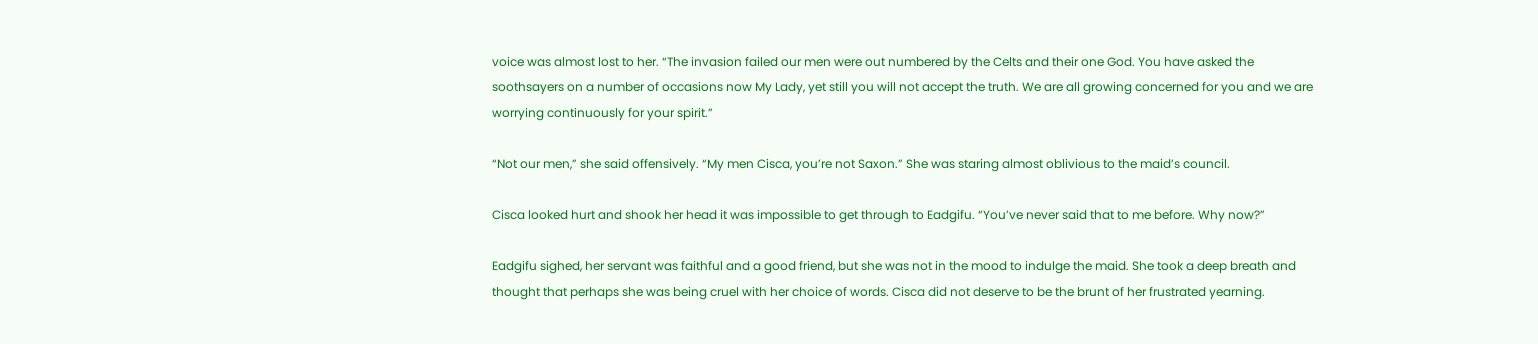voice was almost lost to her. “The invasion failed our men were out numbered by the Celts and their one God. You have asked the soothsayers on a number of occasions now My Lady, yet still you will not accept the truth. We are all growing concerned for you and we are worrying continuously for your spirit.”

“Not our men,” she said offensively. “My men Cisca, you’re not Saxon.” She was staring almost oblivious to the maid’s council.

Cisca looked hurt and shook her head it was impossible to get through to Eadgifu. “You’ve never said that to me before. Why now?”

Eadgifu sighed, her servant was faithful and a good friend, but she was not in the mood to indulge the maid. She took a deep breath and thought that perhaps she was being cruel with her choice of words. Cisca did not deserve to be the brunt of her frustrated yearning.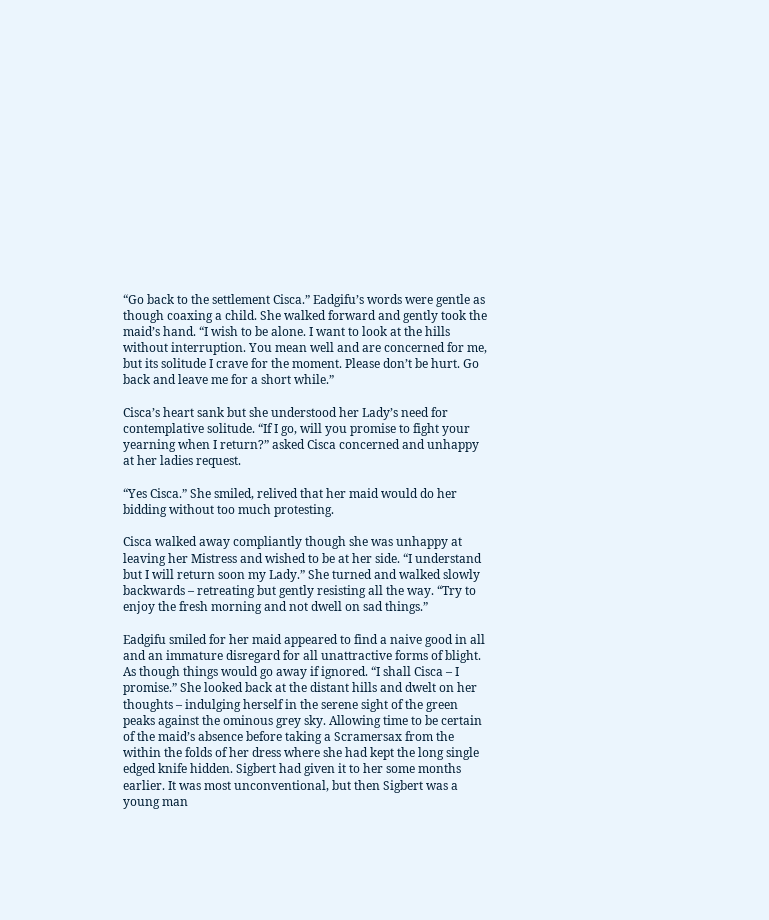“Go back to the settlement Cisca.” Eadgifu’s words were gentle as though coaxing a child. She walked forward and gently took the maid’s hand. “I wish to be alone. I want to look at the hills without interruption. You mean well and are concerned for me, but its solitude I crave for the moment. Please don’t be hurt. Go back and leave me for a short while.”

Cisca’s heart sank but she understood her Lady’s need for contemplative solitude. “If I go, will you promise to fight your yearning when I return?” asked Cisca concerned and unhappy at her ladies request.

“Yes Cisca.” She smiled, relived that her maid would do her bidding without too much protesting.

Cisca walked away compliantly though she was unhappy at leaving her Mistress and wished to be at her side. “I understand but I will return soon my Lady.” She turned and walked slowly backwards – retreating but gently resisting all the way. “Try to enjoy the fresh morning and not dwell on sad things.”

Eadgifu smiled for her maid appeared to find a naive good in all and an immature disregard for all unattractive forms of blight. As though things would go away if ignored. “I shall Cisca – I promise.” She looked back at the distant hills and dwelt on her thoughts – indulging herself in the serene sight of the green peaks against the ominous grey sky. Allowing time to be certain of the maid’s absence before taking a Scramersax from the within the folds of her dress where she had kept the long single edged knife hidden. Sigbert had given it to her some months earlier. It was most unconventional, but then Sigbert was a young man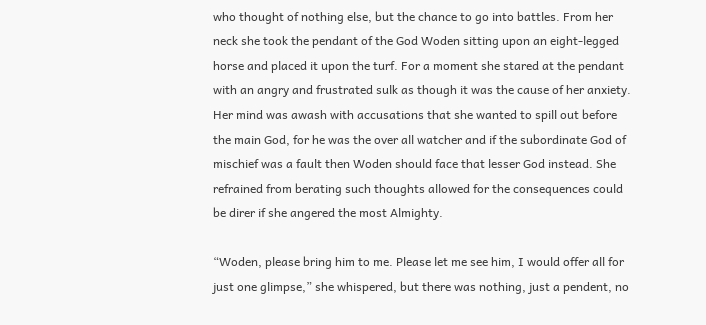who thought of nothing else, but the chance to go into battles. From her neck she took the pendant of the God Woden sitting upon an eight-legged horse and placed it upon the turf. For a moment she stared at the pendant with an angry and frustrated sulk as though it was the cause of her anxiety. Her mind was awash with accusations that she wanted to spill out before the main God, for he was the over all watcher and if the subordinate God of mischief was a fault then Woden should face that lesser God instead. She refrained from berating such thoughts allowed for the consequences could be direr if she angered the most Almighty.

“Woden, please bring him to me. Please let me see him, I would offer all for just one glimpse,” she whispered, but there was nothing, just a pendent, no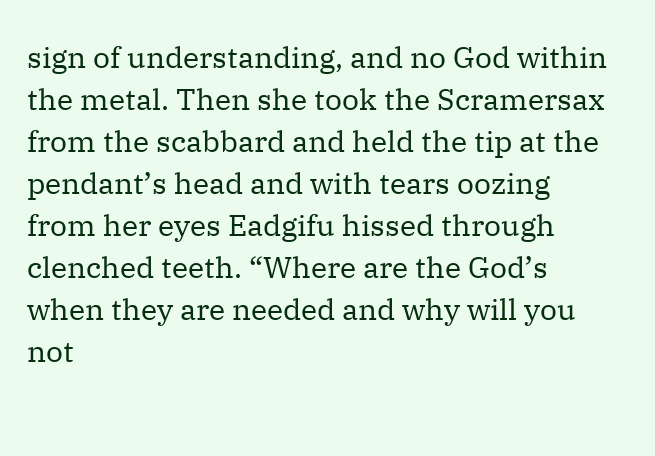sign of understanding, and no God within the metal. Then she took the Scramersax from the scabbard and held the tip at the pendant’s head and with tears oozing from her eyes Eadgifu hissed through clenched teeth. “Where are the God’s when they are needed and why will you not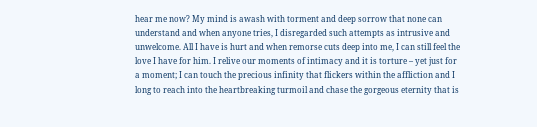hear me now? My mind is awash with torment and deep sorrow that none can understand and when anyone tries, I disregarded such attempts as intrusive and unwelcome. All I have is hurt and when remorse cuts deep into me, I can still feel the love I have for him. I relive our moments of intimacy and it is torture – yet just for a moment; I can touch the precious infinity that flickers within the affliction and I long to reach into the heartbreaking turmoil and chase the gorgeous eternity that is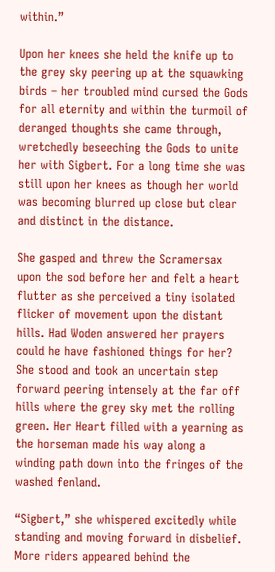within.”

Upon her knees she held the knife up to the grey sky peering up at the squawking birds – her troubled mind cursed the Gods for all eternity and within the turmoil of deranged thoughts she came through, wretchedly beseeching the Gods to unite her with Sigbert. For a long time she was still upon her knees as though her world was becoming blurred up close but clear and distinct in the distance.

She gasped and threw the Scramersax upon the sod before her and felt a heart flutter as she perceived a tiny isolated flicker of movement upon the distant hills. Had Woden answered her prayers could he have fashioned things for her? She stood and took an uncertain step forward peering intensely at the far off hills where the grey sky met the rolling green. Her Heart filled with a yearning as the horseman made his way along a winding path down into the fringes of the washed fenland.

“Sigbert,” she whispered excitedly while standing and moving forward in disbelief. More riders appeared behind the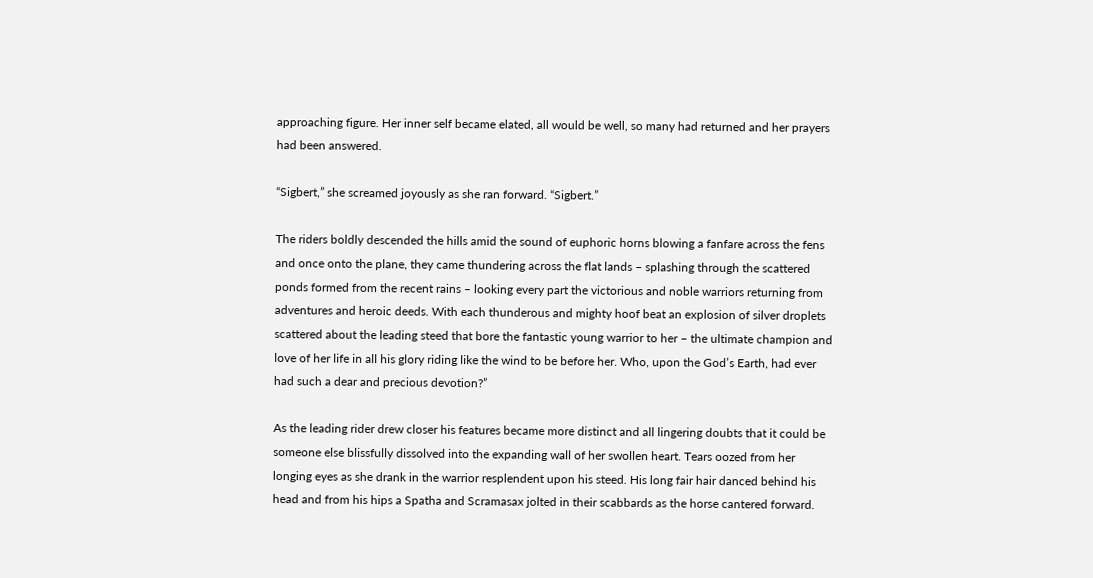approaching figure. Her inner self became elated, all would be well, so many had returned and her prayers had been answered.

“Sigbert,” she screamed joyously as she ran forward. “Sigbert.”

The riders boldly descended the hills amid the sound of euphoric horns blowing a fanfare across the fens and once onto the plane, they came thundering across the flat lands – splashing through the scattered ponds formed from the recent rains – looking every part the victorious and noble warriors returning from adventures and heroic deeds. With each thunderous and mighty hoof beat an explosion of silver droplets scattered about the leading steed that bore the fantastic young warrior to her – the ultimate champion and love of her life in all his glory riding like the wind to be before her. Who, upon the God’s Earth, had ever had such a dear and precious devotion?”

As the leading rider drew closer his features became more distinct and all lingering doubts that it could be someone else blissfully dissolved into the expanding wall of her swollen heart. Tears oozed from her longing eyes as she drank in the warrior resplendent upon his steed. His long fair hair danced behind his head and from his hips a Spatha and Scramasax jolted in their scabbards as the horse cantered forward.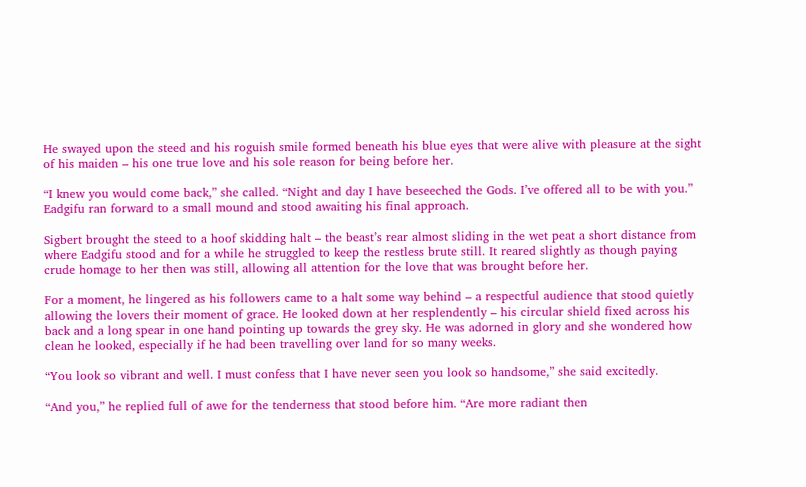He swayed upon the steed and his roguish smile formed beneath his blue eyes that were alive with pleasure at the sight of his maiden – his one true love and his sole reason for being before her.

“I knew you would come back,” she called. “Night and day I have beseeched the Gods. I’ve offered all to be with you.” Eadgifu ran forward to a small mound and stood awaiting his final approach.

Sigbert brought the steed to a hoof skidding halt – the beast’s rear almost sliding in the wet peat a short distance from where Eadgifu stood and for a while he struggled to keep the restless brute still. It reared slightly as though paying crude homage to her then was still, allowing all attention for the love that was brought before her.

For a moment, he lingered as his followers came to a halt some way behind – a respectful audience that stood quietly allowing the lovers their moment of grace. He looked down at her resplendently – his circular shield fixed across his back and a long spear in one hand pointing up towards the grey sky. He was adorned in glory and she wondered how clean he looked, especially if he had been travelling over land for so many weeks.

“You look so vibrant and well. I must confess that I have never seen you look so handsome,” she said excitedly.

“And you,” he replied full of awe for the tenderness that stood before him. “Are more radiant then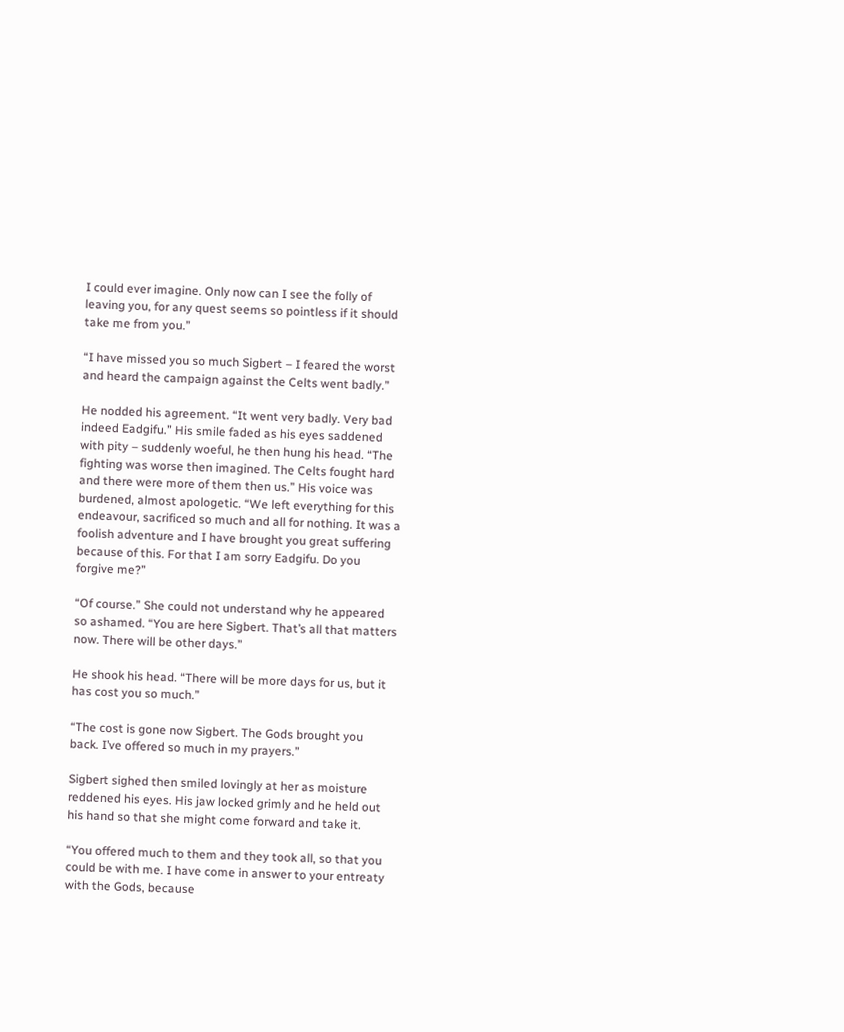I could ever imagine. Only now can I see the folly of leaving you, for any quest seems so pointless if it should take me from you.”

“I have missed you so much Sigbert – I feared the worst and heard the campaign against the Celts went badly.”

He nodded his agreement. “It went very badly. Very bad indeed Eadgifu.” His smile faded as his eyes saddened with pity – suddenly woeful, he then hung his head. “The fighting was worse then imagined. The Celts fought hard and there were more of them then us.” His voice was burdened, almost apologetic. “We left everything for this endeavour, sacrificed so much and all for nothing. It was a foolish adventure and I have brought you great suffering because of this. For that I am sorry Eadgifu. Do you forgive me?”

“Of course.” She could not understand why he appeared so ashamed. “You are here Sigbert. That’s all that matters now. There will be other days.”

He shook his head. “There will be more days for us, but it has cost you so much.”

“The cost is gone now Sigbert. The Gods brought you back. I’ve offered so much in my prayers.”

Sigbert sighed then smiled lovingly at her as moisture reddened his eyes. His jaw locked grimly and he held out his hand so that she might come forward and take it.

“You offered much to them and they took all, so that you could be with me. I have come in answer to your entreaty with the Gods, because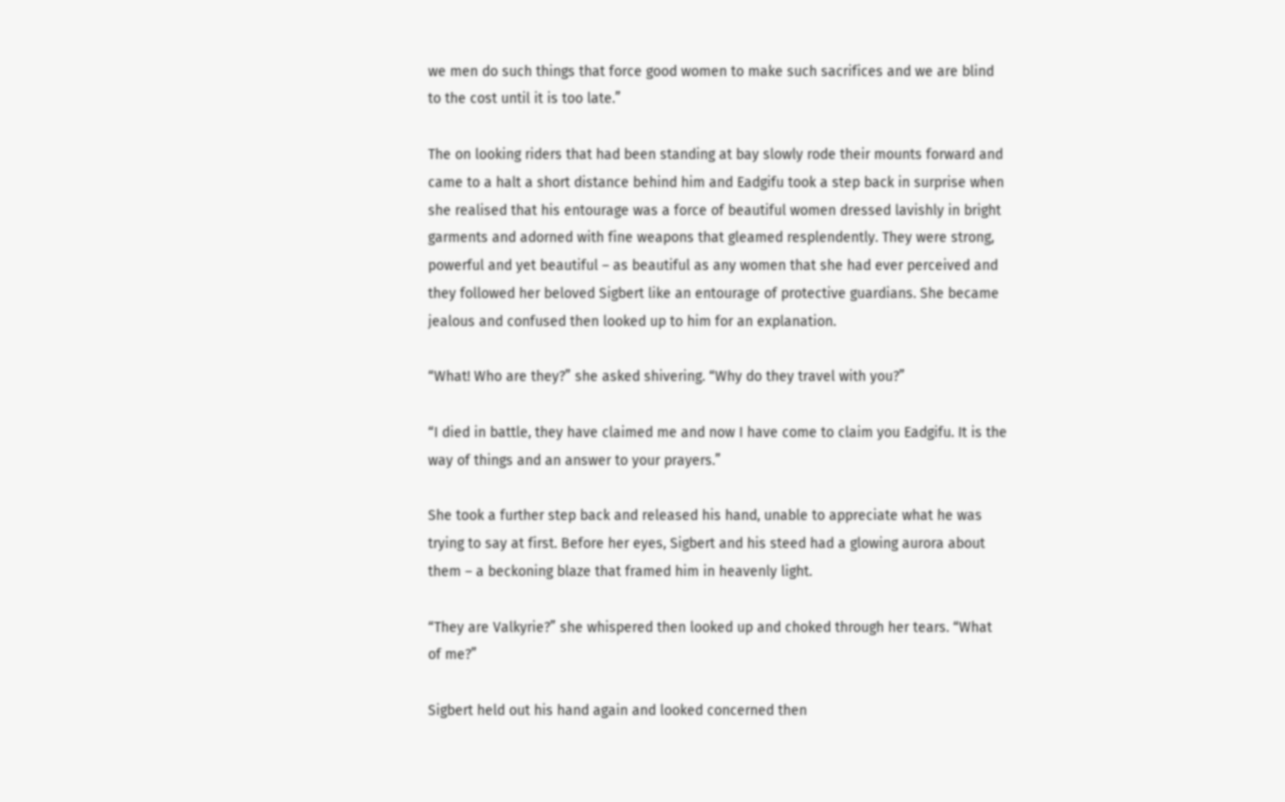we men do such things that force good women to make such sacrifices and we are blind to the cost until it is too late.”

The on looking riders that had been standing at bay slowly rode their mounts forward and came to a halt a short distance behind him and Eadgifu took a step back in surprise when she realised that his entourage was a force of beautiful women dressed lavishly in bright garments and adorned with fine weapons that gleamed resplendently. They were strong, powerful and yet beautiful – as beautiful as any women that she had ever perceived and they followed her beloved Sigbert like an entourage of protective guardians. She became jealous and confused then looked up to him for an explanation.

“What! Who are they?” she asked shivering. “Why do they travel with you?”

“I died in battle, they have claimed me and now I have come to claim you Eadgifu. It is the way of things and an answer to your prayers.”

She took a further step back and released his hand, unable to appreciate what he was trying to say at first. Before her eyes, Sigbert and his steed had a glowing aurora about them – a beckoning blaze that framed him in heavenly light.

“They are Valkyrie?” she whispered then looked up and choked through her tears. “What of me?”

Sigbert held out his hand again and looked concerned then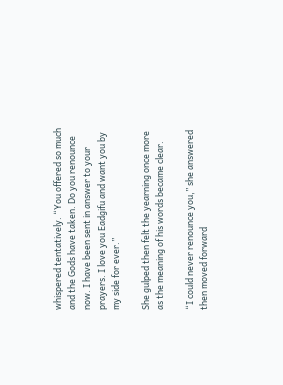whispered tentatively. “You offered so much and the Gods have taken. Do you renounce now. I have been sent in answer to your prayers. I love you Eadgifu and want you by my side for ever.”

She gulped then felt the yearning once more as the meaning of his words became clear.

“I could never renounce you,” she answered then moved forward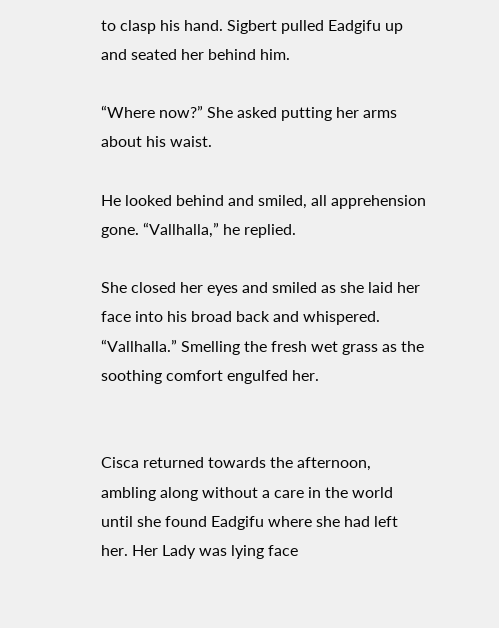to clasp his hand. Sigbert pulled Eadgifu up and seated her behind him.

“Where now?” She asked putting her arms about his waist.

He looked behind and smiled, all apprehension gone. “Vallhalla,” he replied.

She closed her eyes and smiled as she laid her face into his broad back and whispered. “Vallhalla.” Smelling the fresh wet grass as the soothing comfort engulfed her.


Cisca returned towards the afternoon, ambling along without a care in the world until she found Eadgifu where she had left her. Her Lady was lying face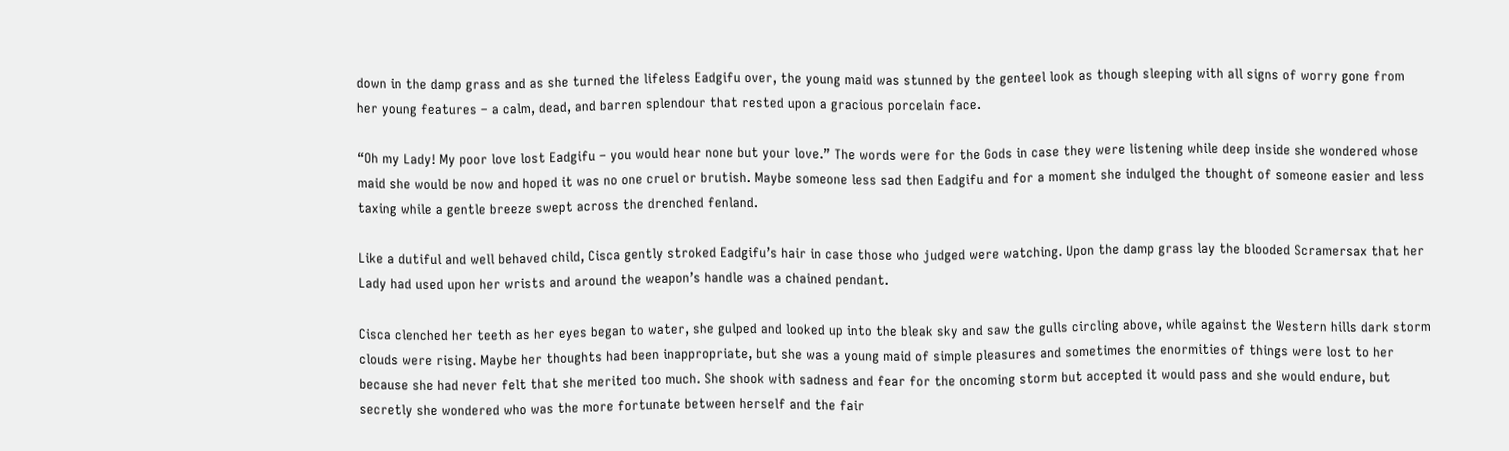down in the damp grass and as she turned the lifeless Eadgifu over, the young maid was stunned by the genteel look as though sleeping with all signs of worry gone from her young features – a calm, dead, and barren splendour that rested upon a gracious porcelain face.

“Oh my Lady! My poor love lost Eadgifu – you would hear none but your love.” The words were for the Gods in case they were listening while deep inside she wondered whose maid she would be now and hoped it was no one cruel or brutish. Maybe someone less sad then Eadgifu and for a moment she indulged the thought of someone easier and less taxing while a gentle breeze swept across the drenched fenland.

Like a dutiful and well behaved child, Cisca gently stroked Eadgifu’s hair in case those who judged were watching. Upon the damp grass lay the blooded Scramersax that her Lady had used upon her wrists and around the weapon’s handle was a chained pendant.

Cisca clenched her teeth as her eyes began to water, she gulped and looked up into the bleak sky and saw the gulls circling above, while against the Western hills dark storm clouds were rising. Maybe her thoughts had been inappropriate, but she was a young maid of simple pleasures and sometimes the enormities of things were lost to her because she had never felt that she merited too much. She shook with sadness and fear for the oncoming storm but accepted it would pass and she would endure, but secretly she wondered who was the more fortunate between herself and the fair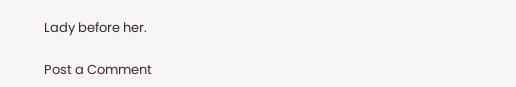Lady before her.

Post a Comment